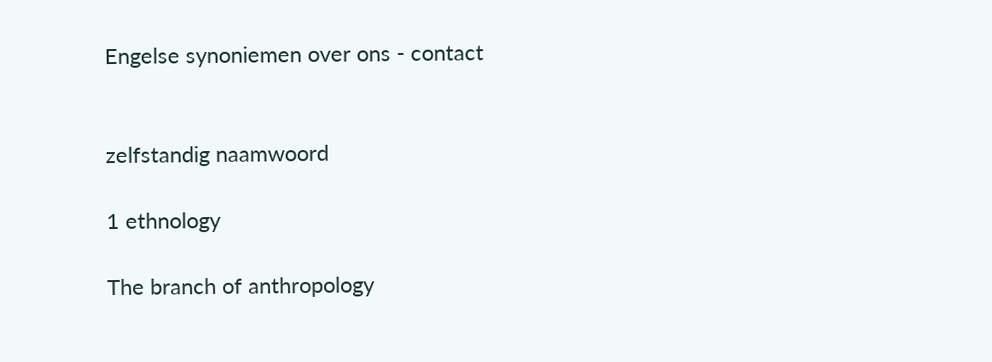Engelse synoniemen over ons - contact


zelfstandig naamwoord

1 ethnology

The branch of anthropology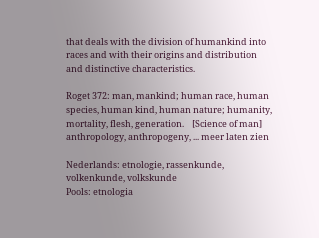that deals with the division of humankind into races and with their origins and distribution and distinctive characteristics.

Roget 372: man, mankind; human race, human species, human kind, human nature; humanity, mortality, flesh, generation.    [Science of man] anthropology, anthropogeny, ... meer laten zien

Nederlands: etnologie, rassenkunde, volkenkunde, volkskunde
Pools: etnologia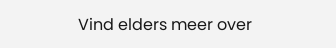Vind elders meer over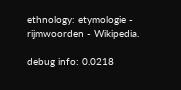ethnology: etymologie - rijmwoorden - Wikipedia.

debug info: 0.0218